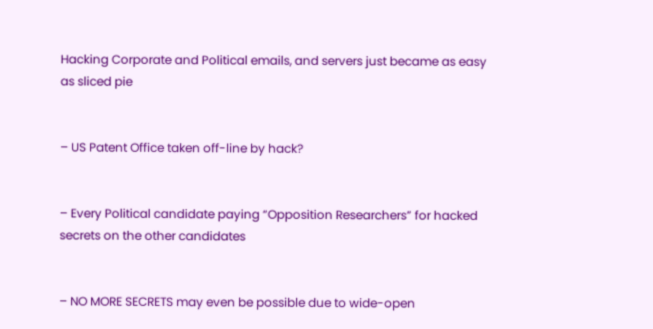Hacking Corporate and Political emails, and servers just became as easy as sliced pie


– US Patent Office taken off-line by hack?


– Every Political candidate paying “Opposition Researchers” for hacked secrets on the other candidates


– NO MORE SECRETS may even be possible due to wide-open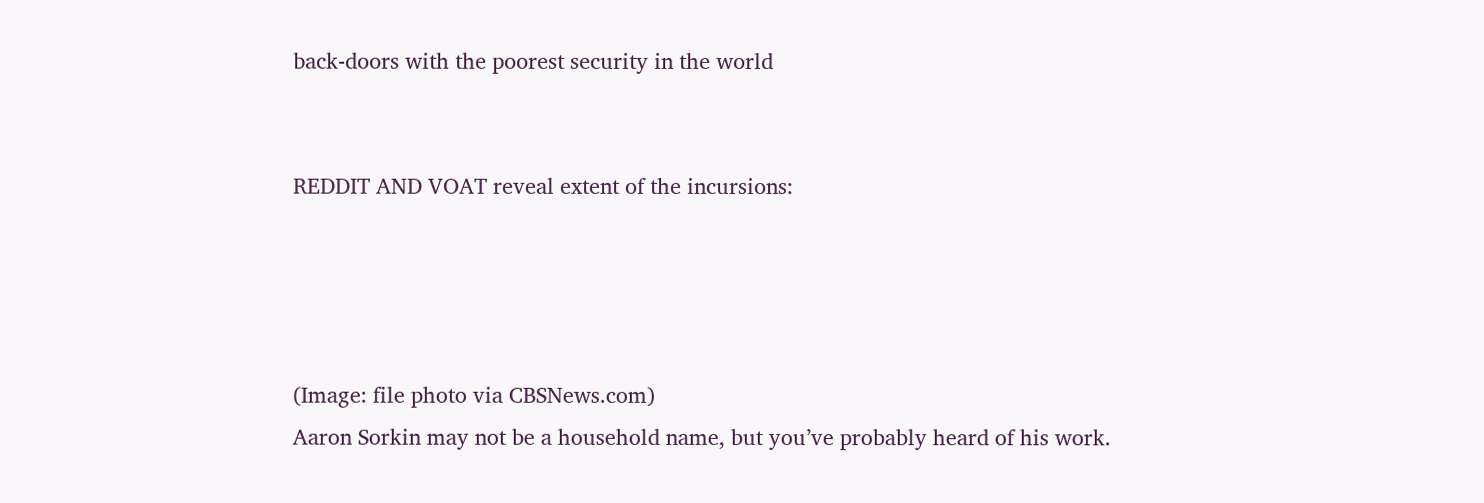back-doors with the poorest security in the world


REDDIT AND VOAT reveal extent of the incursions:




(Image: file photo via CBSNews.com)
Aaron Sorkin may not be a household name, but you’ve probably heard of his work.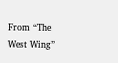From “The West Wing”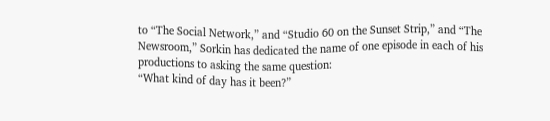to “The Social Network,” and “Studio 60 on the Sunset Strip,” and “The Newsroom,” Sorkin has dedicated the name of one episode in each of his productions to asking the same question:
“What kind of day has it been?”